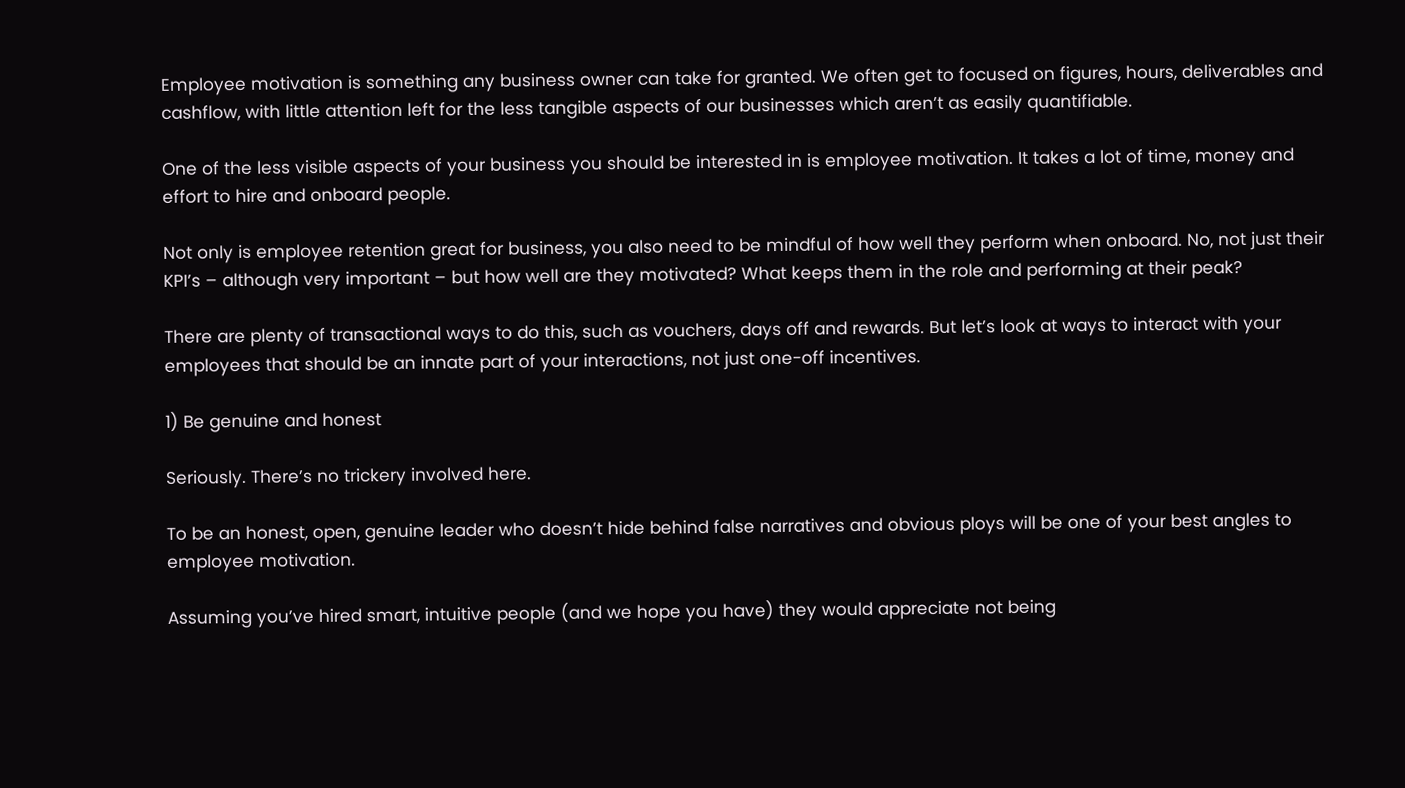Employee motivation is something any business owner can take for granted. We often get to focused on figures, hours, deliverables and cashflow, with little attention left for the less tangible aspects of our businesses which aren’t as easily quantifiable.

One of the less visible aspects of your business you should be interested in is employee motivation. It takes a lot of time, money and effort to hire and onboard people.

Not only is employee retention great for business, you also need to be mindful of how well they perform when onboard. No, not just their KPI’s – although very important – but how well are they motivated? What keeps them in the role and performing at their peak?

There are plenty of transactional ways to do this, such as vouchers, days off and rewards. But let’s look at ways to interact with your employees that should be an innate part of your interactions, not just one-off incentives.

1) Be genuine and honest

Seriously. There’s no trickery involved here.

To be an honest, open, genuine leader who doesn’t hide behind false narratives and obvious ploys will be one of your best angles to employee motivation.

Assuming you’ve hired smart, intuitive people (and we hope you have) they would appreciate not being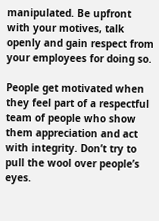manipulated. Be upfront with your motives, talk openly and gain respect from your employees for doing so.

People get motivated when they feel part of a respectful team of people who show them appreciation and act with integrity. Don’t try to pull the wool over people’s eyes.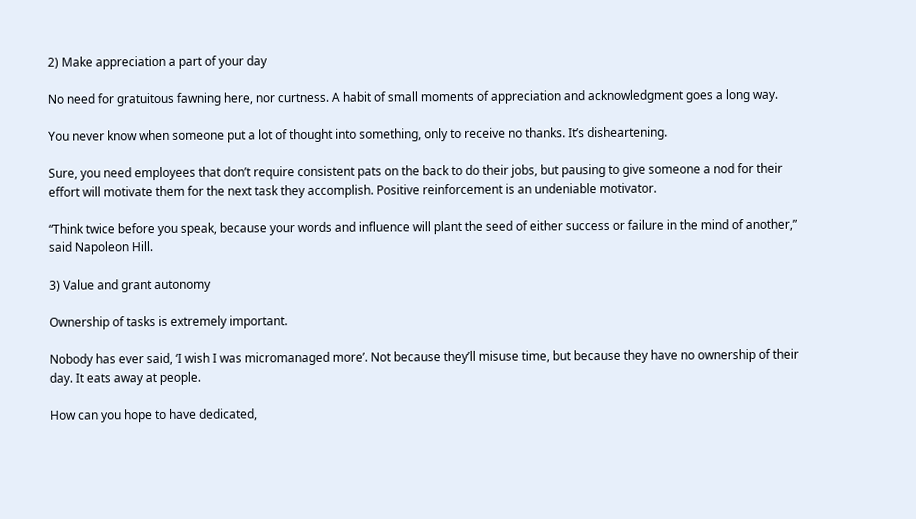2) Make appreciation a part of your day

No need for gratuitous fawning here, nor curtness. A habit of small moments of appreciation and acknowledgment goes a long way.

You never know when someone put a lot of thought into something, only to receive no thanks. It’s disheartening.

Sure, you need employees that don’t require consistent pats on the back to do their jobs, but pausing to give someone a nod for their effort will motivate them for the next task they accomplish. Positive reinforcement is an undeniable motivator.

“Think twice before you speak, because your words and influence will plant the seed of either success or failure in the mind of another,” said Napoleon Hill.

3) Value and grant autonomy

Ownership of tasks is extremely important.

Nobody has ever said, ‘I wish I was micromanaged more’. Not because they’ll misuse time, but because they have no ownership of their day. It eats away at people.

How can you hope to have dedicated,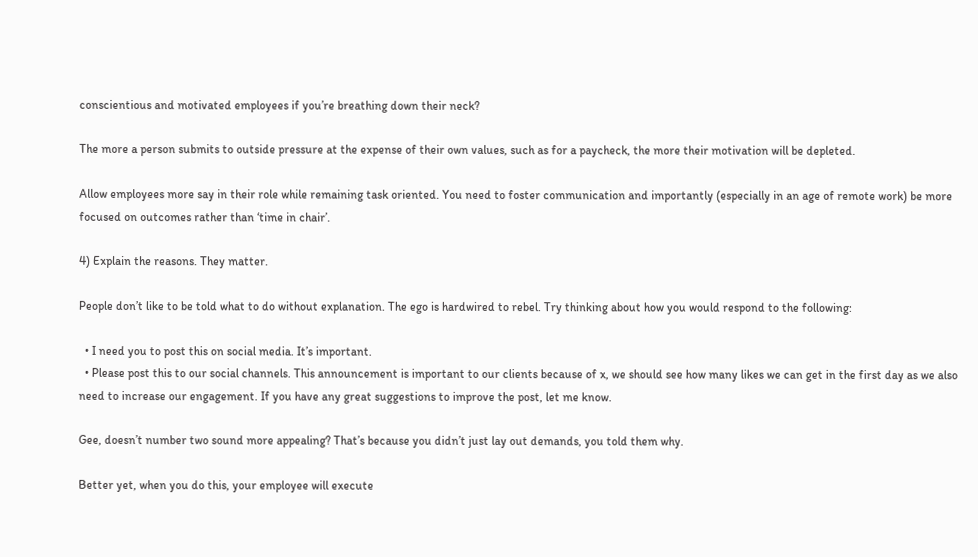conscientious and motivated employees if you’re breathing down their neck?

The more a person submits to outside pressure at the expense of their own values, such as for a paycheck, the more their motivation will be depleted.

Allow employees more say in their role while remaining task oriented. You need to foster communication and importantly (especially in an age of remote work) be more focused on outcomes rather than ‘time in chair’.

4) Explain the reasons. They matter.

People don’t like to be told what to do without explanation. The ego is hardwired to rebel. Try thinking about how you would respond to the following:

  • I need you to post this on social media. It’s important.
  • Please post this to our social channels. This announcement is important to our clients because of x, we should see how many likes we can get in the first day as we also need to increase our engagement. If you have any great suggestions to improve the post, let me know.

Gee, doesn’t number two sound more appealing? That’s because you didn’t just lay out demands, you told them why.

Better yet, when you do this, your employee will execute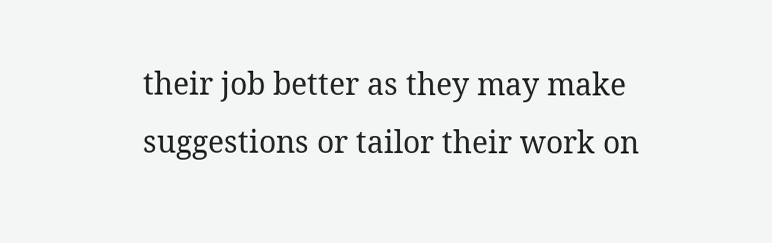their job better as they may make suggestions or tailor their work on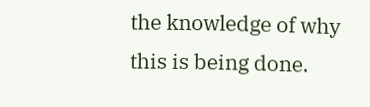the knowledge of why this is being done.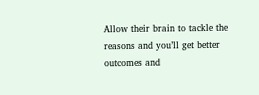Allow their brain to tackle the reasons and you’ll get better outcomes and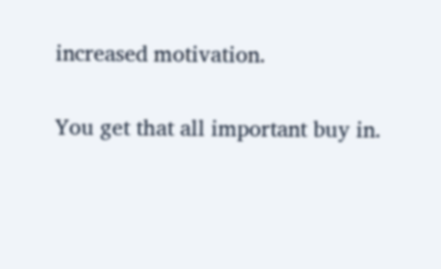increased motivation.

You get that all important buy in.